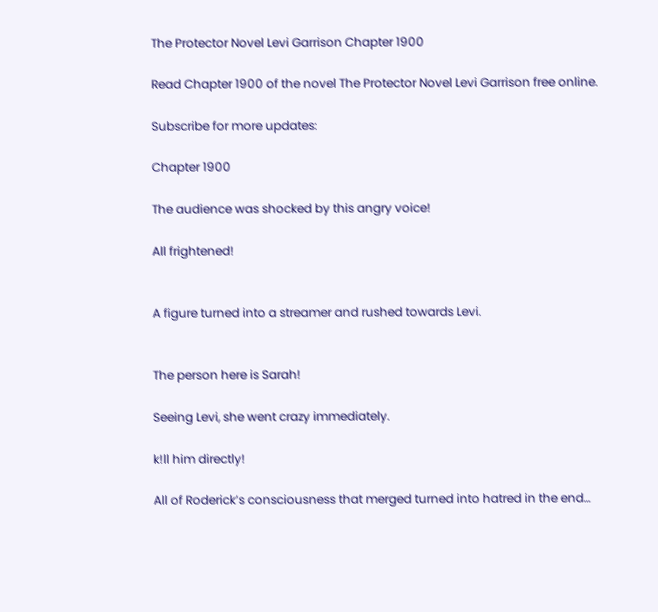The Protector Novel Levi Garrison Chapter 1900

Read Chapter 1900 of the novel The Protector Novel Levi Garrison free online.

Subscribe for more updates:

Chapter 1900

The audience was shocked by this angry voice!

All frightened!


A figure turned into a streamer and rushed towards Levi.


The person here is Sarah!

Seeing Levi, she went crazy immediately.

k!ll him directly!

All of Roderick’s consciousness that merged turned into hatred in the end…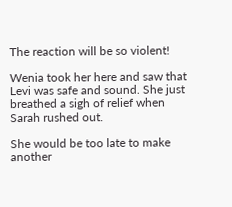The reaction will be so violent!

Wenia took her here and saw that Levi was safe and sound. She just breathed a sigh of relief when Sarah rushed out.

She would be too late to make another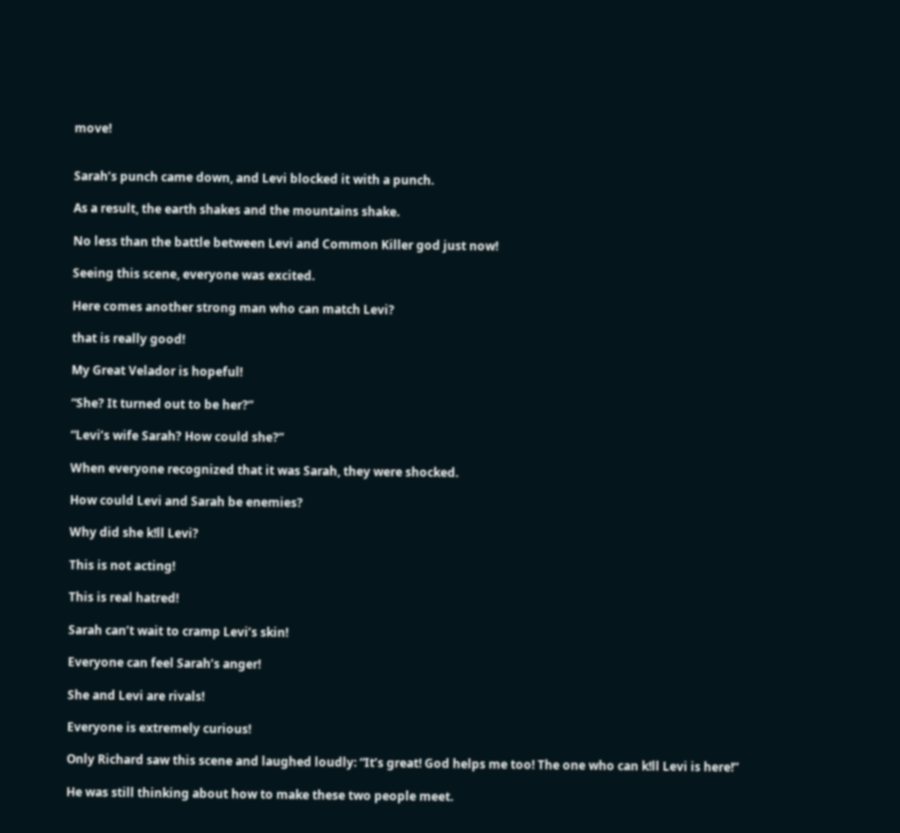move!


Sarah’s punch came down, and Levi blocked it with a punch.

As a result, the earth shakes and the mountains shake.

No less than the battle between Levi and Common Killer god just now!

Seeing this scene, everyone was excited.

Here comes another strong man who can match Levi?

that is really good!

My Great Velador is hopeful!

“She? It turned out to be her?”

“Levi’s wife Sarah? How could she?”

When everyone recognized that it was Sarah, they were shocked.

How could Levi and Sarah be enemies?

Why did she k!ll Levi?

This is not acting!

This is real hatred!

Sarah can’t wait to cramp Levi’s skin!

Everyone can feel Sarah’s anger!

She and Levi are rivals!

Everyone is extremely curious!

Only Richard saw this scene and laughed loudly: “It’s great! God helps me too! The one who can k!ll Levi is here!”

He was still thinking about how to make these two people meet.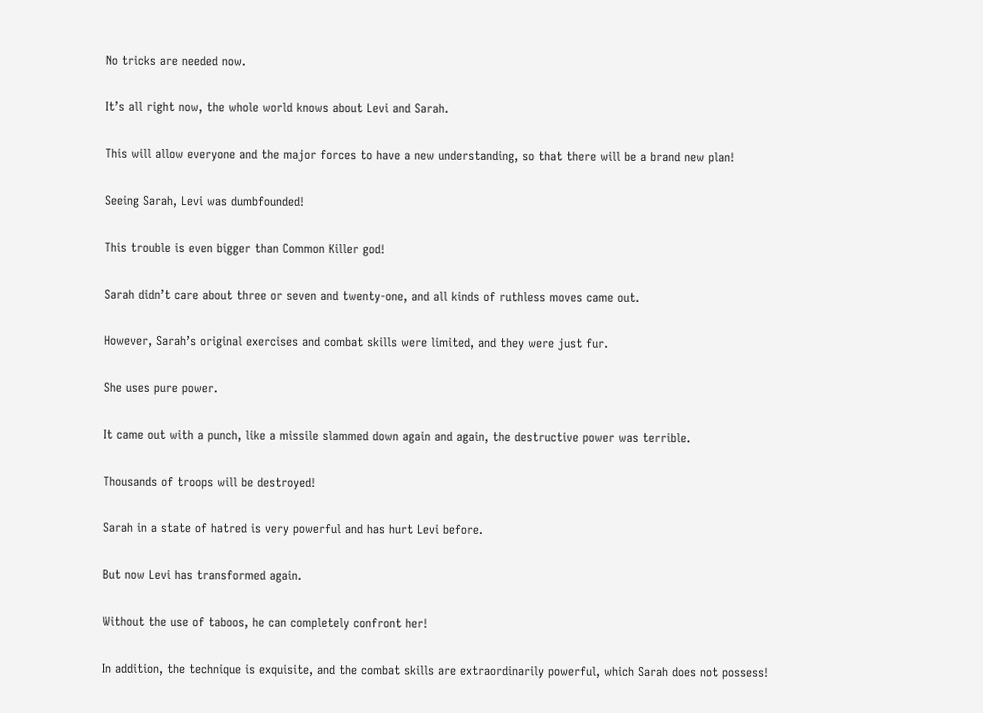No tricks are needed now.

It’s all right now, the whole world knows about Levi and Sarah.

This will allow everyone and the major forces to have a new understanding, so that there will be a brand new plan!

Seeing Sarah, Levi was dumbfounded!

This trouble is even bigger than Common Killer god!

Sarah didn’t care about three or seven and twenty-one, and all kinds of ruthless moves came out.

However, Sarah’s original exercises and combat skills were limited, and they were just fur.

She uses pure power.

It came out with a punch, like a missile slammed down again and again, the destructive power was terrible.

Thousands of troops will be destroyed!

Sarah in a state of hatred is very powerful and has hurt Levi before.

But now Levi has transformed again.

Without the use of taboos, he can completely confront her!

In addition, the technique is exquisite, and the combat skills are extraordinarily powerful, which Sarah does not possess!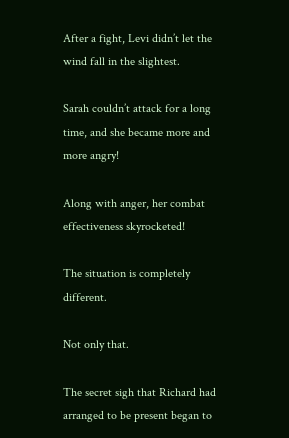After a fight, Levi didn’t let the wind fall in the slightest.

Sarah couldn’t attack for a long time, and she became more and more angry!

Along with anger, her combat effectiveness skyrocketed!

The situation is completely different.

Not only that.

The secret sigh that Richard had arranged to be present began to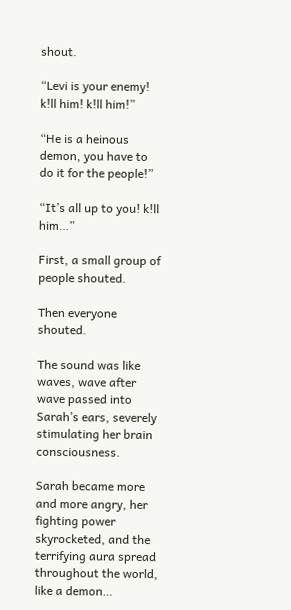shout.

“Levi is your enemy! k!ll him! k!ll him!”

“He is a heinous demon, you have to do it for the people!”

“It’s all up to you! k!ll him…”

First, a small group of people shouted.

Then everyone shouted.

The sound was like waves, wave after wave passed into Sarah’s ears, severely stimulating her brain consciousness.

Sarah became more and more angry, her fighting power skyrocketed, and the terrifying aura spread throughout the world, like a demon…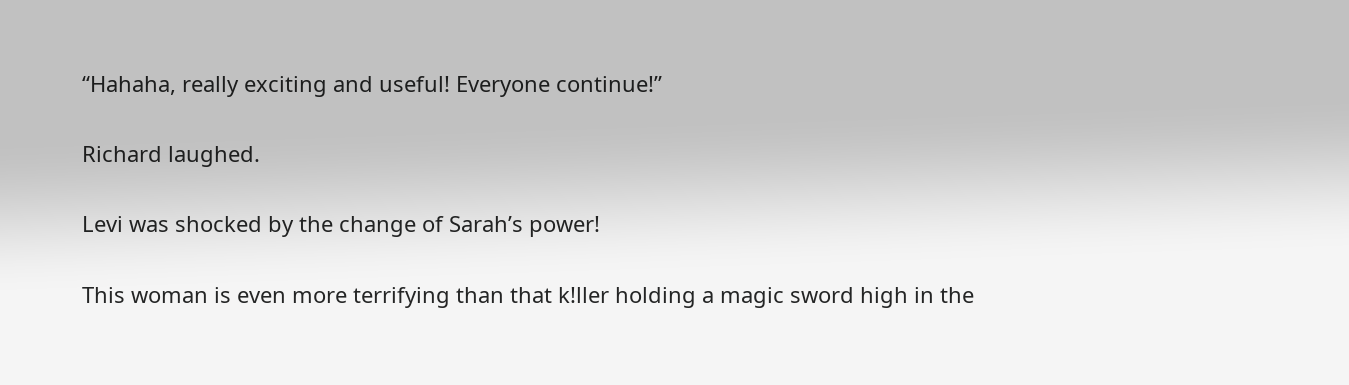“Hahaha, really exciting and useful! Everyone continue!”

Richard laughed.

Levi was shocked by the change of Sarah’s power!

This woman is even more terrifying than that k!ller holding a magic sword high in the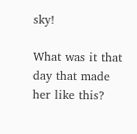sky!

What was it that day that made her like this?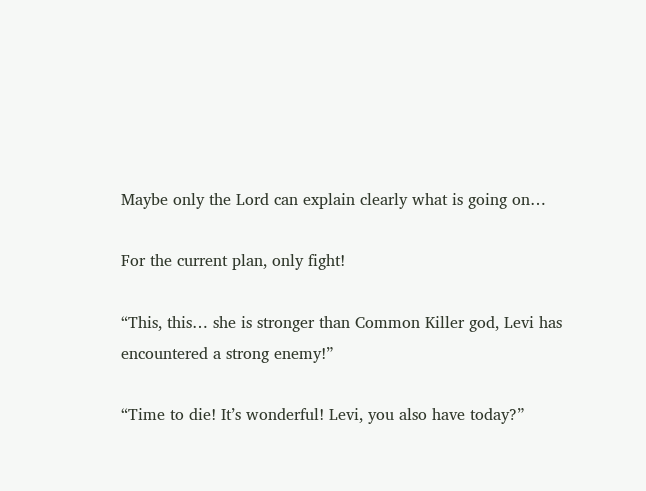Maybe only the Lord can explain clearly what is going on…

For the current plan, only fight!

“This, this… she is stronger than Common Killer god, Levi has encountered a strong enemy!”

“Time to die! It’s wonderful! Levi, you also have today?”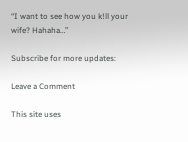“I want to see how you k!ll your wife? Hahaha…”

Subscribe for more updates:

Leave a Comment

This site uses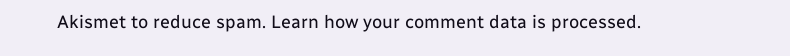Akismet to reduce spam. Learn how your comment data is processed.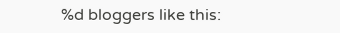%d bloggers like this: